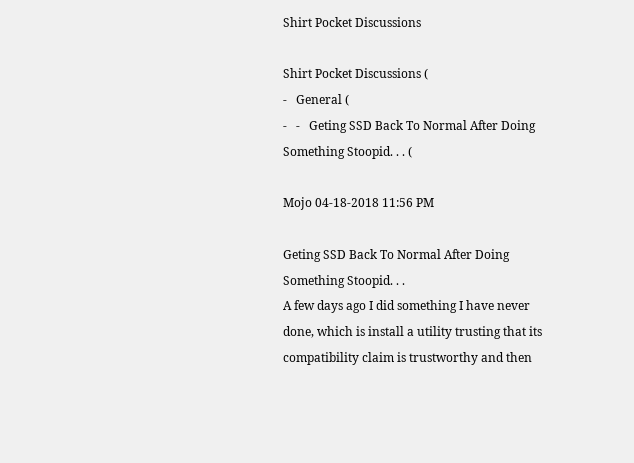Shirt Pocket Discussions

Shirt Pocket Discussions (
-   General (
-   -   Geting SSD Back To Normal After Doing Something Stoopid. . . (

Mojo 04-18-2018 11:56 PM

Geting SSD Back To Normal After Doing Something Stoopid. . .
A few days ago I did something I have never done, which is install a utility trusting that its compatibility claim is trustworthy and then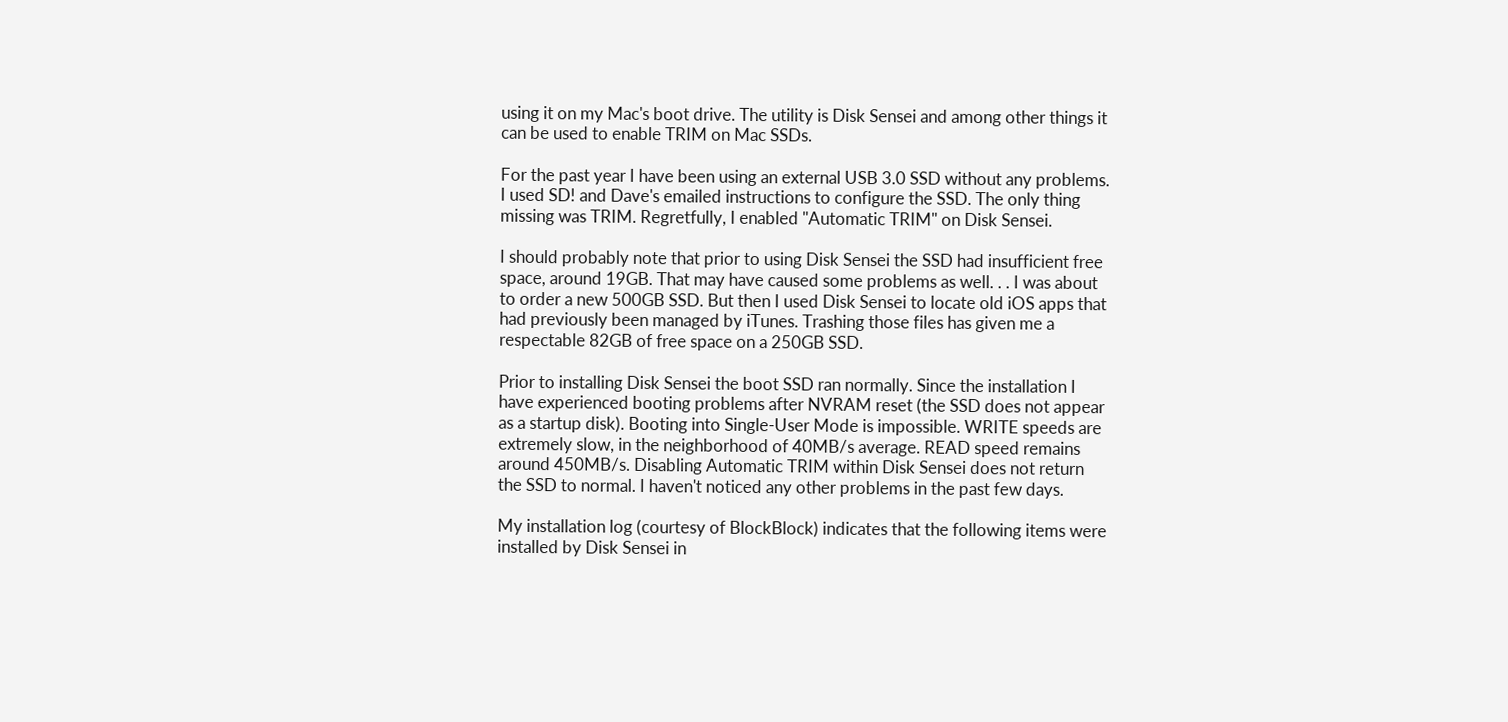using it on my Mac's boot drive. The utility is Disk Sensei and among other things it can be used to enable TRIM on Mac SSDs.

For the past year I have been using an external USB 3.0 SSD without any problems. I used SD! and Dave's emailed instructions to configure the SSD. The only thing missing was TRIM. Regretfully, I enabled "Automatic TRIM" on Disk Sensei.

I should probably note that prior to using Disk Sensei the SSD had insufficient free space, around 19GB. That may have caused some problems as well. . . I was about to order a new 500GB SSD. But then I used Disk Sensei to locate old iOS apps that had previously been managed by iTunes. Trashing those files has given me a respectable 82GB of free space on a 250GB SSD.

Prior to installing Disk Sensei the boot SSD ran normally. Since the installation I have experienced booting problems after NVRAM reset (the SSD does not appear as a startup disk). Booting into Single-User Mode is impossible. WRITE speeds are extremely slow, in the neighborhood of 40MB/s average. READ speed remains around 450MB/s. Disabling Automatic TRIM within Disk Sensei does not return the SSD to normal. I haven't noticed any other problems in the past few days.

My installation log (courtesy of BlockBlock) indicates that the following items were installed by Disk Sensei in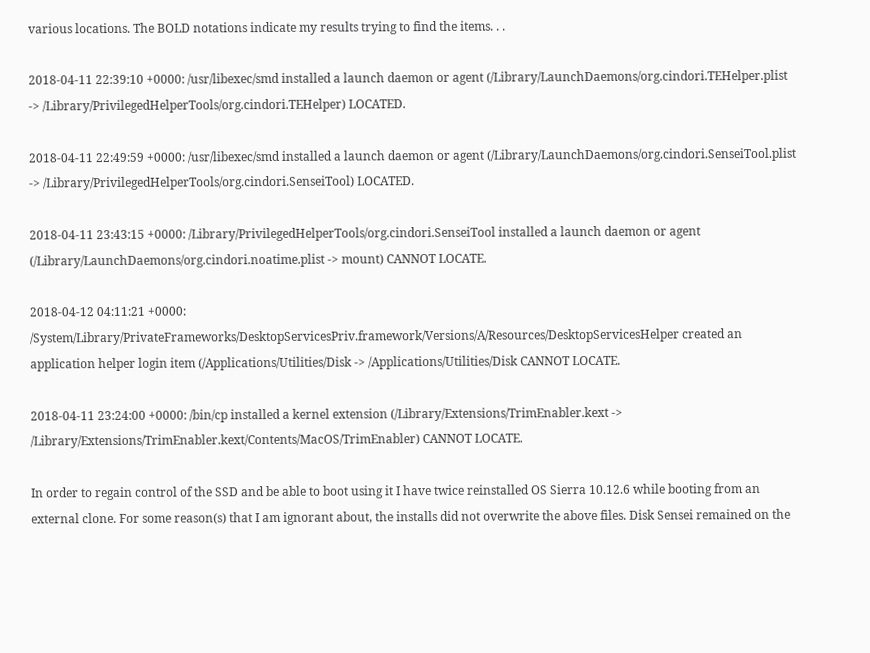various locations. The BOLD notations indicate my results trying to find the items. . .

2018-04-11 22:39:10 +0000: /usr/libexec/smd installed a launch daemon or agent (/Library/LaunchDaemons/org.cindori.TEHelper.plist -> /Library/PrivilegedHelperTools/org.cindori.TEHelper) LOCATED.

2018-04-11 22:49:59 +0000: /usr/libexec/smd installed a launch daemon or agent (/Library/LaunchDaemons/org.cindori.SenseiTool.plist -> /Library/PrivilegedHelperTools/org.cindori.SenseiTool) LOCATED.

2018-04-11 23:43:15 +0000: /Library/PrivilegedHelperTools/org.cindori.SenseiTool installed a launch daemon or agent (/Library/LaunchDaemons/org.cindori.noatime.plist -> mount) CANNOT LOCATE.

2018-04-12 04:11:21 +0000: /System/Library/PrivateFrameworks/DesktopServicesPriv.framework/Versions/A/Resources/DesktopServicesHelper created an application helper login item (/Applications/Utilities/Disk -> /Applications/Utilities/Disk CANNOT LOCATE.

2018-04-11 23:24:00 +0000: /bin/cp installed a kernel extension (/Library/Extensions/TrimEnabler.kext -> /Library/Extensions/TrimEnabler.kext/Contents/MacOS/TrimEnabler) CANNOT LOCATE.

In order to regain control of the SSD and be able to boot using it I have twice reinstalled OS Sierra 10.12.6 while booting from an external clone. For some reason(s) that I am ignorant about, the installs did not overwrite the above files. Disk Sensei remained on the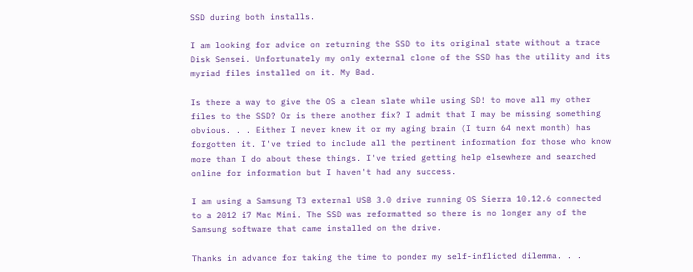SSD during both installs.

I am looking for advice on returning the SSD to its original state without a trace Disk Sensei. Unfortunately my only external clone of the SSD has the utility and its myriad files installed on it. My Bad.

Is there a way to give the OS a clean slate while using SD! to move all my other files to the SSD? Or is there another fix? I admit that I may be missing something obvious. . . Either I never knew it or my aging brain (I turn 64 next month) has forgotten it. I've tried to include all the pertinent information for those who know more than I do about these things. I've tried getting help elsewhere and searched online for information but I haven't had any success.

I am using a Samsung T3 external USB 3.0 drive running OS Sierra 10.12.6 connected to a 2012 i7 Mac Mini. The SSD was reformatted so there is no longer any of the Samsung software that came installed on the drive.

Thanks in advance for taking the time to ponder my self-inflicted dilemma. . .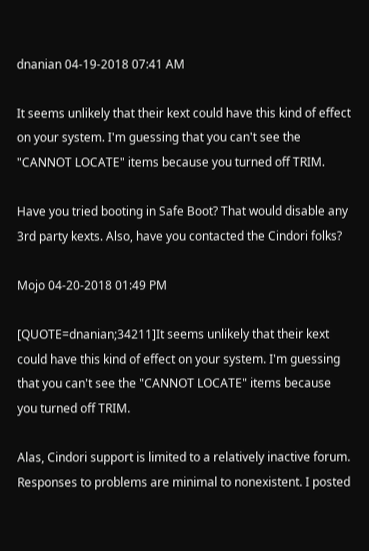dnanian 04-19-2018 07:41 AM

It seems unlikely that their kext could have this kind of effect on your system. I'm guessing that you can't see the "CANNOT LOCATE" items because you turned off TRIM.

Have you tried booting in Safe Boot? That would disable any 3rd party kexts. Also, have you contacted the Cindori folks?

Mojo 04-20-2018 01:49 PM

[QUOTE=dnanian;34211]It seems unlikely that their kext could have this kind of effect on your system. I'm guessing that you can't see the "CANNOT LOCATE" items because you turned off TRIM.

Alas, Cindori support is limited to a relatively inactive forum. Responses to problems are minimal to nonexistent. I posted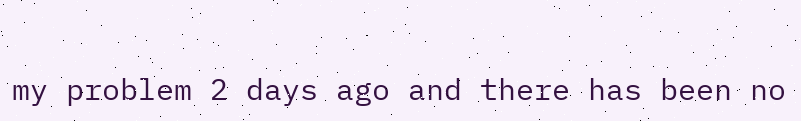my problem 2 days ago and there has been no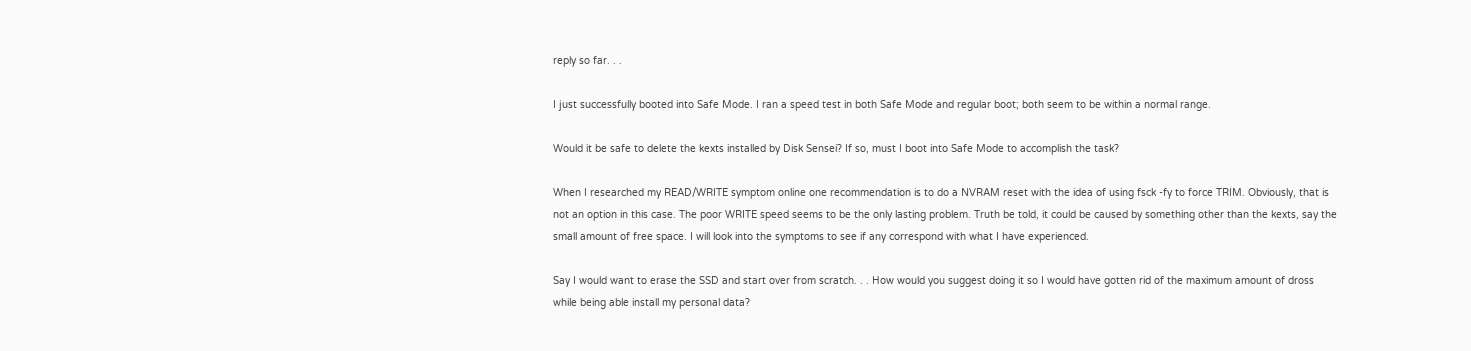reply so far. . .

I just successfully booted into Safe Mode. I ran a speed test in both Safe Mode and regular boot; both seem to be within a normal range.

Would it be safe to delete the kexts installed by Disk Sensei? If so, must I boot into Safe Mode to accomplish the task?

When I researched my READ/WRITE symptom online one recommendation is to do a NVRAM reset with the idea of using fsck -fy to force TRIM. Obviously, that is not an option in this case. The poor WRITE speed seems to be the only lasting problem. Truth be told, it could be caused by something other than the kexts, say the small amount of free space. I will look into the symptoms to see if any correspond with what I have experienced.

Say I would want to erase the SSD and start over from scratch. . . How would you suggest doing it so I would have gotten rid of the maximum amount of dross while being able install my personal data?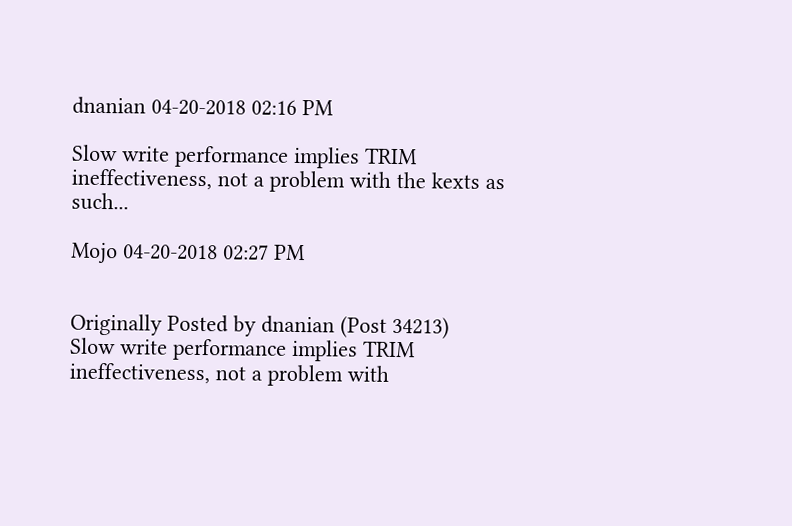dnanian 04-20-2018 02:16 PM

Slow write performance implies TRIM ineffectiveness, not a problem with the kexts as such...

Mojo 04-20-2018 02:27 PM


Originally Posted by dnanian (Post 34213)
Slow write performance implies TRIM ineffectiveness, not a problem with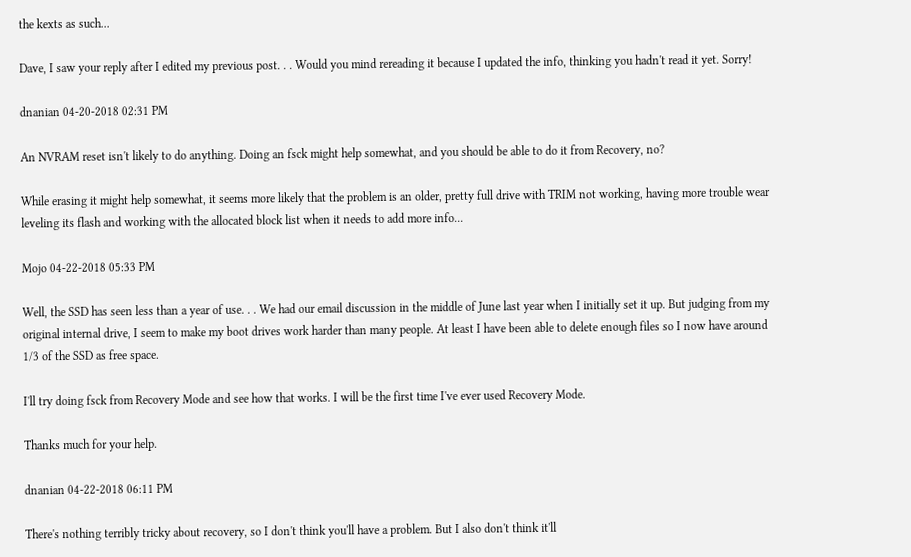the kexts as such...

Dave, I saw your reply after I edited my previous post. . . Would you mind rereading it because I updated the info, thinking you hadn't read it yet. Sorry!

dnanian 04-20-2018 02:31 PM

An NVRAM reset isn't likely to do anything. Doing an fsck might help somewhat, and you should be able to do it from Recovery, no?

While erasing it might help somewhat, it seems more likely that the problem is an older, pretty full drive with TRIM not working, having more trouble wear leveling its flash and working with the allocated block list when it needs to add more info...

Mojo 04-22-2018 05:33 PM

Well, the SSD has seen less than a year of use. . . We had our email discussion in the middle of June last year when I initially set it up. But judging from my original internal drive, I seem to make my boot drives work harder than many people. At least I have been able to delete enough files so I now have around 1/3 of the SSD as free space.

I'll try doing fsck from Recovery Mode and see how that works. I will be the first time I've ever used Recovery Mode.

Thanks much for your help.

dnanian 04-22-2018 06:11 PM

There's nothing terribly tricky about recovery, so I don't think you'll have a problem. But I also don't think it'll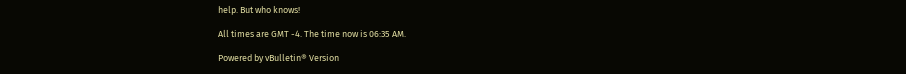help. But who knows!

All times are GMT -4. The time now is 06:35 AM.

Powered by vBulletin® Version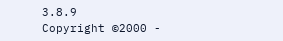3.8.9
Copyright ©2000 -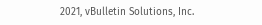2021, vBulletin Solutions, Inc.